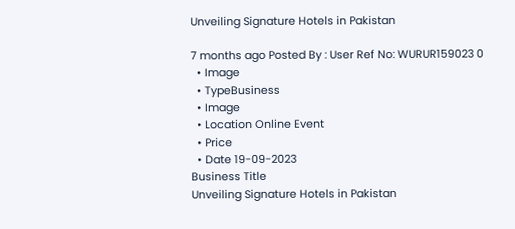Unveiling Signature Hotels in Pakistan

7 months ago Posted By : User Ref No: WURUR159023 0
  • Image
  • TypeBusiness
  • Image
  • Location Online Event
  • Price
  • Date 19-09-2023
Business Title
Unveiling Signature Hotels in Pakistan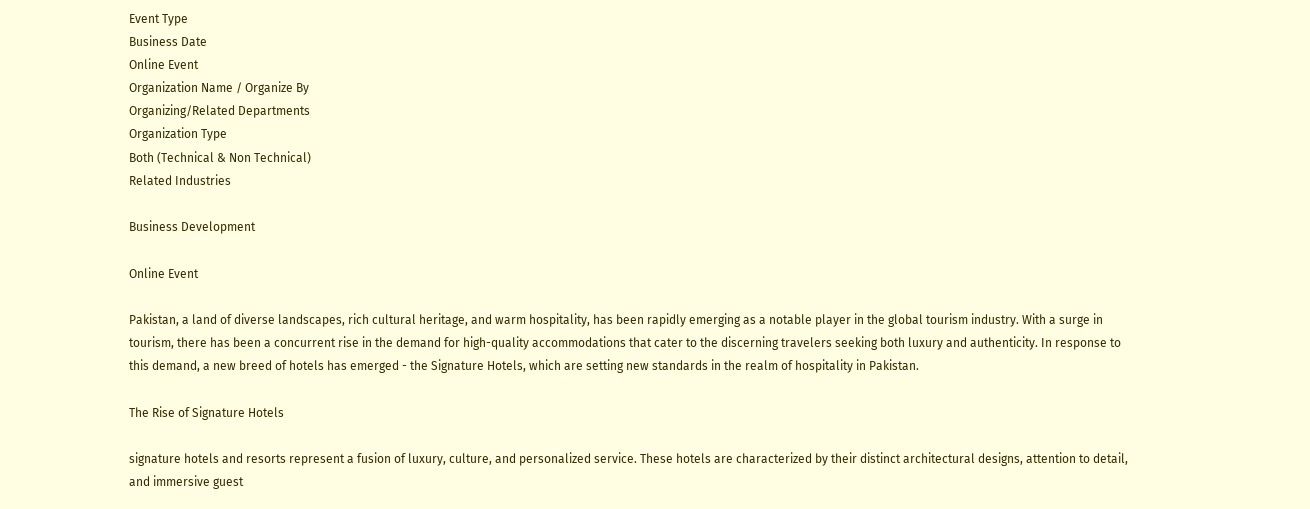Event Type
Business Date
Online Event
Organization Name / Organize By
Organizing/Related Departments
Organization Type
Both (Technical & Non Technical)
Related Industries

Business Development

Online Event

Pakistan, a land of diverse landscapes, rich cultural heritage, and warm hospitality, has been rapidly emerging as a notable player in the global tourism industry. With a surge in tourism, there has been a concurrent rise in the demand for high-quality accommodations that cater to the discerning travelers seeking both luxury and authenticity. In response to this demand, a new breed of hotels has emerged - the Signature Hotels, which are setting new standards in the realm of hospitality in Pakistan.

The Rise of Signature Hotels

signature hotels and resorts represent a fusion of luxury, culture, and personalized service. These hotels are characterized by their distinct architectural designs, attention to detail, and immersive guest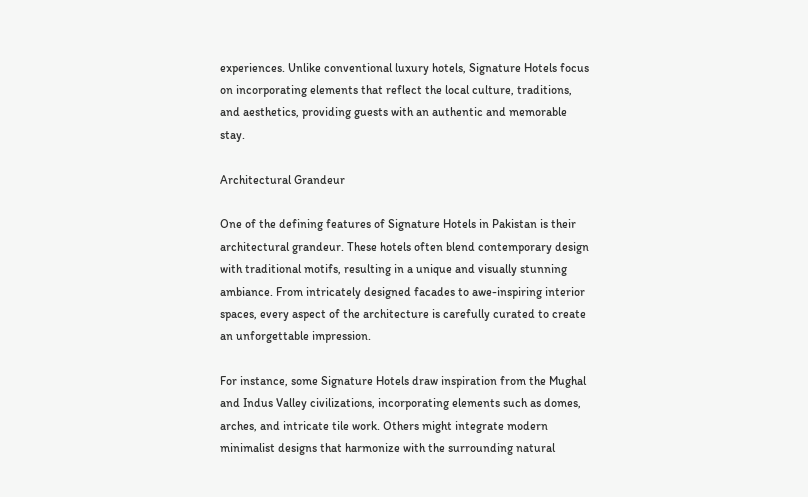experiences. Unlike conventional luxury hotels, Signature Hotels focus on incorporating elements that reflect the local culture, traditions, and aesthetics, providing guests with an authentic and memorable stay.

Architectural Grandeur

One of the defining features of Signature Hotels in Pakistan is their architectural grandeur. These hotels often blend contemporary design with traditional motifs, resulting in a unique and visually stunning ambiance. From intricately designed facades to awe-inspiring interior spaces, every aspect of the architecture is carefully curated to create an unforgettable impression.

For instance, some Signature Hotels draw inspiration from the Mughal and Indus Valley civilizations, incorporating elements such as domes, arches, and intricate tile work. Others might integrate modern minimalist designs that harmonize with the surrounding natural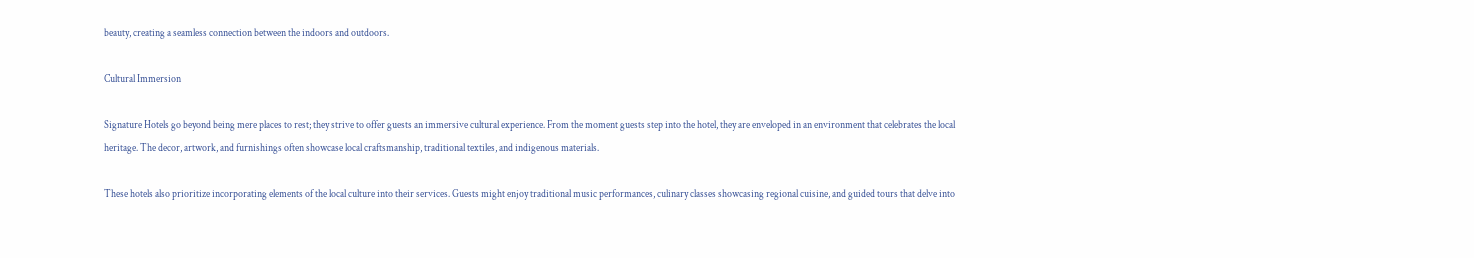beauty, creating a seamless connection between the indoors and outdoors.

Cultural Immersion

Signature Hotels go beyond being mere places to rest; they strive to offer guests an immersive cultural experience. From the moment guests step into the hotel, they are enveloped in an environment that celebrates the local heritage. The decor, artwork, and furnishings often showcase local craftsmanship, traditional textiles, and indigenous materials.

These hotels also prioritize incorporating elements of the local culture into their services. Guests might enjoy traditional music performances, culinary classes showcasing regional cuisine, and guided tours that delve into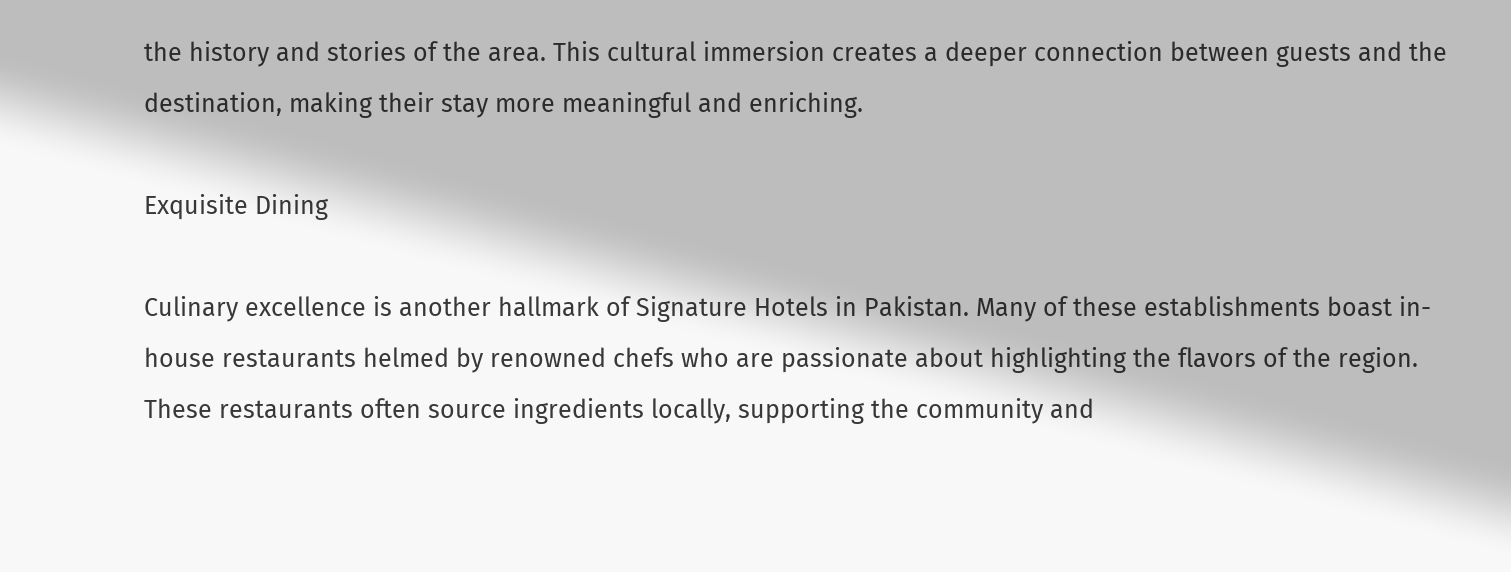the history and stories of the area. This cultural immersion creates a deeper connection between guests and the destination, making their stay more meaningful and enriching.

Exquisite Dining

Culinary excellence is another hallmark of Signature Hotels in Pakistan. Many of these establishments boast in-house restaurants helmed by renowned chefs who are passionate about highlighting the flavors of the region. These restaurants often source ingredients locally, supporting the community and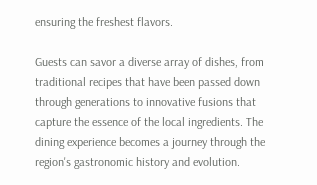ensuring the freshest flavors.

Guests can savor a diverse array of dishes, from traditional recipes that have been passed down through generations to innovative fusions that capture the essence of the local ingredients. The dining experience becomes a journey through the region's gastronomic history and evolution.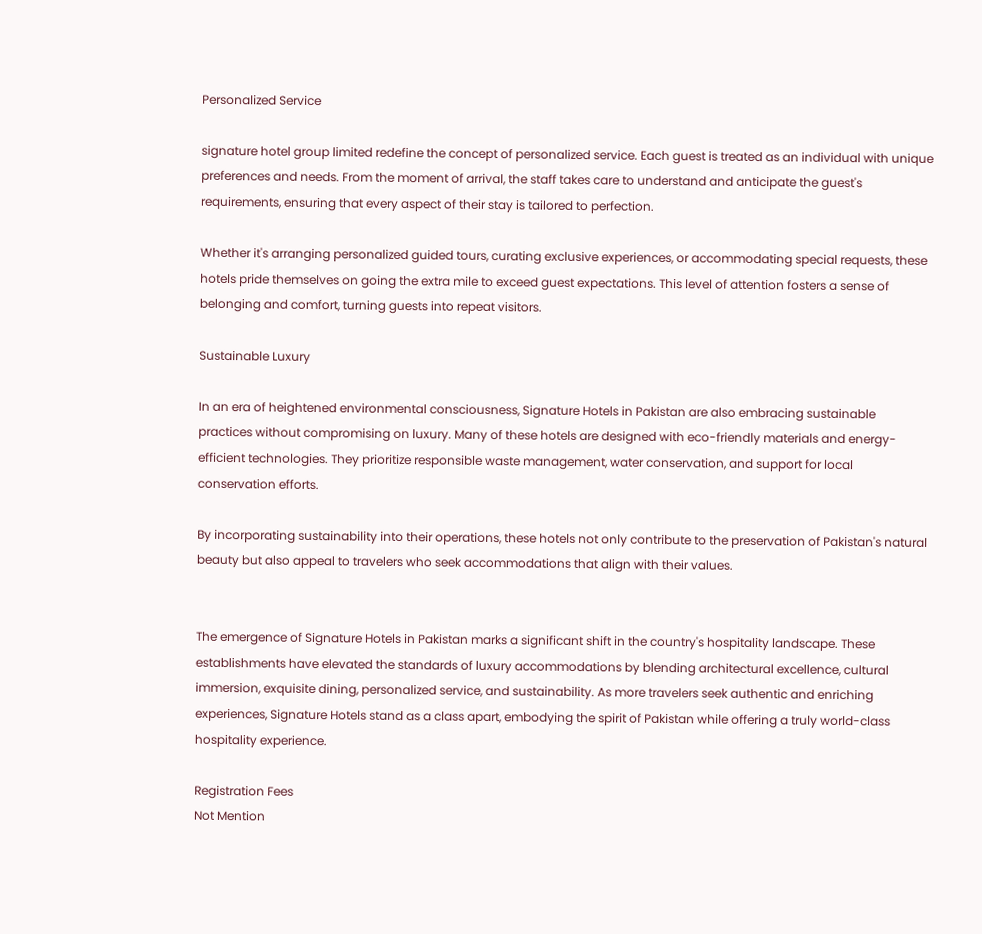Personalized Service

signature hotel group limited redefine the concept of personalized service. Each guest is treated as an individual with unique preferences and needs. From the moment of arrival, the staff takes care to understand and anticipate the guest's requirements, ensuring that every aspect of their stay is tailored to perfection.

Whether it's arranging personalized guided tours, curating exclusive experiences, or accommodating special requests, these hotels pride themselves on going the extra mile to exceed guest expectations. This level of attention fosters a sense of belonging and comfort, turning guests into repeat visitors.

Sustainable Luxury

In an era of heightened environmental consciousness, Signature Hotels in Pakistan are also embracing sustainable practices without compromising on luxury. Many of these hotels are designed with eco-friendly materials and energy-efficient technologies. They prioritize responsible waste management, water conservation, and support for local conservation efforts.

By incorporating sustainability into their operations, these hotels not only contribute to the preservation of Pakistan's natural beauty but also appeal to travelers who seek accommodations that align with their values.


The emergence of Signature Hotels in Pakistan marks a significant shift in the country's hospitality landscape. These establishments have elevated the standards of luxury accommodations by blending architectural excellence, cultural immersion, exquisite dining, personalized service, and sustainability. As more travelers seek authentic and enriching experiences, Signature Hotels stand as a class apart, embodying the spirit of Pakistan while offering a truly world-class hospitality experience.

Registration Fees
Not Mention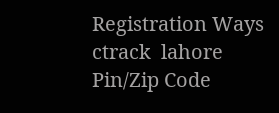Registration Ways
ctrack  lahore  Pin/Zip Code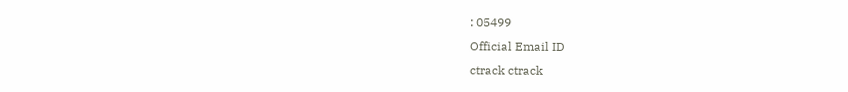: 05499
Official Email ID
ctrack ctrack